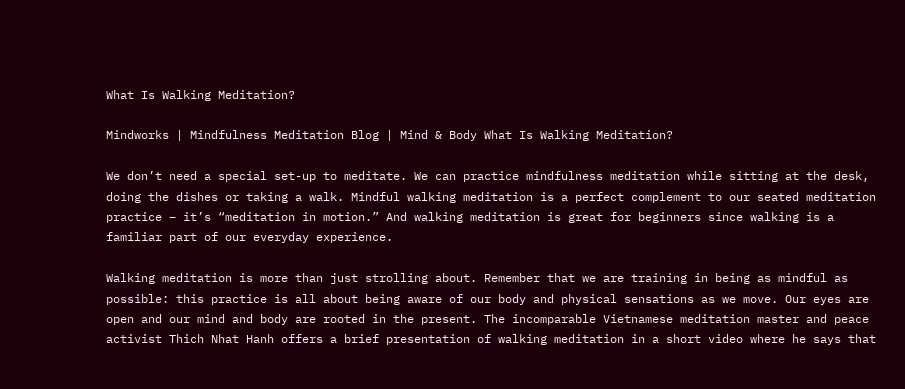What Is Walking Meditation?

Mindworks | Mindfulness Meditation Blog | Mind & Body What Is Walking Meditation?

We don’t need a special set-up to meditate. We can practice mindfulness meditation while sitting at the desk, doing the dishes or taking a walk. Mindful walking meditation is a perfect complement to our seated meditation practice – it’s “meditation in motion.” And walking meditation is great for beginners since walking is a familiar part of our everyday experience.

Walking meditation is more than just strolling about. Remember that we are training in being as mindful as possible: this practice is all about being aware of our body and physical sensations as we move. Our eyes are open and our mind and body are rooted in the present. The incomparable Vietnamese meditation master and peace activist Thich Nhat Hanh offers a brief presentation of walking meditation in a short video where he says that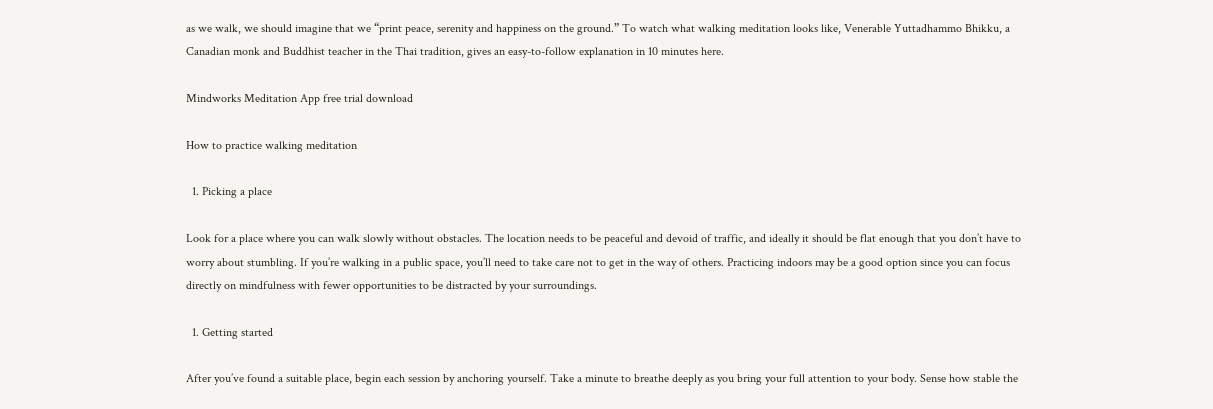as we walk, we should imagine that we “print peace, serenity and happiness on the ground.” To watch what walking meditation looks like, Venerable Yuttadhammo Bhikku, a Canadian monk and Buddhist teacher in the Thai tradition, gives an easy-to-follow explanation in 10 minutes here.

Mindworks Meditation App free trial download

How to practice walking meditation

  1. Picking a place

Look for a place where you can walk slowly without obstacles. The location needs to be peaceful and devoid of traffic, and ideally it should be flat enough that you don’t have to worry about stumbling. If you’re walking in a public space, you’ll need to take care not to get in the way of others. Practicing indoors may be a good option since you can focus directly on mindfulness with fewer opportunities to be distracted by your surroundings.

  1. Getting started

After you’ve found a suitable place, begin each session by anchoring yourself. Take a minute to breathe deeply as you bring your full attention to your body. Sense how stable the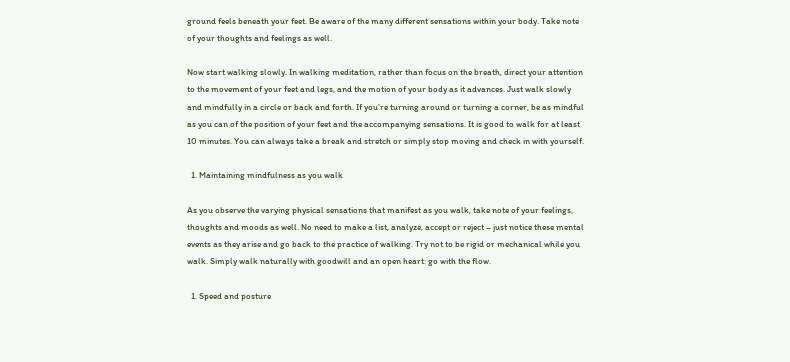ground feels beneath your feet. Be aware of the many different sensations within your body. Take note of your thoughts and feelings as well.

Now start walking slowly. In walking meditation, rather than focus on the breath, direct your attention to the movement of your feet and legs, and the motion of your body as it advances. Just walk slowly and mindfully in a circle or back and forth. If you’re turning around or turning a corner, be as mindful as you can of the position of your feet and the accompanying sensations. It is good to walk for at least 10 minutes. You can always take a break and stretch or simply stop moving and check in with yourself.

  1. Maintaining mindfulness as you walk

As you observe the varying physical sensations that manifest as you walk, take note of your feelings, thoughts and moods as well. No need to make a list, analyze, accept or reject – just notice these mental events as they arise and go back to the practice of walking. Try not to be rigid or mechanical while you walk. Simply walk naturally with goodwill and an open heart: go with the flow.

  1. Speed and posture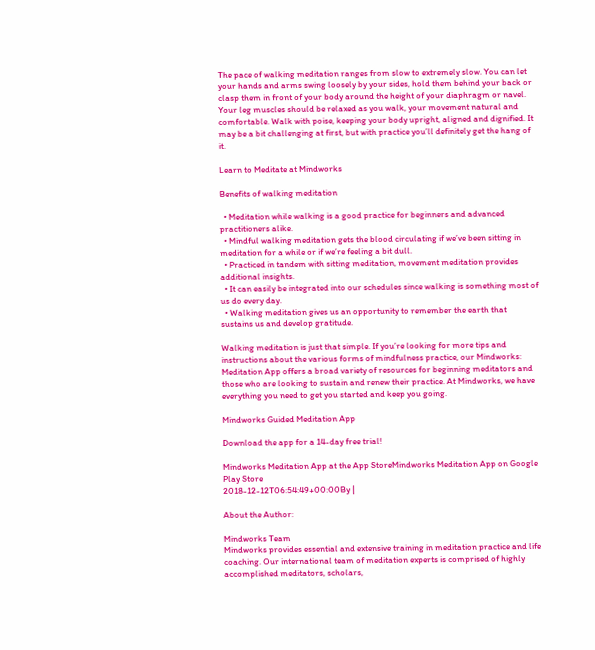The pace of walking meditation ranges from slow to extremely slow. You can let your hands and arms swing loosely by your sides, hold them behind your back or clasp them in front of your body around the height of your diaphragm or navel. Your leg muscles should be relaxed as you walk, your movement natural and comfortable. Walk with poise, keeping your body upright, aligned and dignified. It may be a bit challenging at first, but with practice you’ll definitely get the hang of it.

Learn to Meditate at Mindworks

Benefits of walking meditation

  • Meditation while walking is a good practice for beginners and advanced practitioners alike.
  • Mindful walking meditation gets the blood circulating if we’ve been sitting in meditation for a while or if we’re feeling a bit dull.
  • Practiced in tandem with sitting meditation, movement meditation provides additional insights.
  • It can easily be integrated into our schedules since walking is something most of us do every day.
  • Walking meditation gives us an opportunity to remember the earth that sustains us and develop gratitude.

Walking meditation is just that simple. If you’re looking for more tips and instructions about the various forms of mindfulness practice, our Mindworks: Meditation App offers a broad variety of resources for beginning meditators and those who are looking to sustain and renew their practice. At Mindworks, we have everything you need to get you started and keep you going.

Mindworks Guided Meditation App

Download the app for a 14-day free trial!

Mindworks Meditation App at the App StoreMindworks Meditation App on Google Play Store
2018-12-12T06:54:49+00:00By |

About the Author:

Mindworks Team
Mindworks provides essential and extensive training in meditation practice and life coaching. Our international team of meditation experts is comprised of highly accomplished meditators, scholars,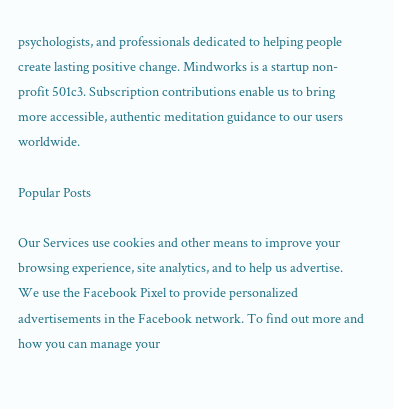psychologists, and professionals dedicated to helping people create lasting positive change. Mindworks is a startup non-profit 501c3. Subscription contributions enable us to bring more accessible, authentic meditation guidance to our users worldwide.

Popular Posts

Our Services use cookies and other means to improve your browsing experience, site analytics, and to help us advertise. We use the Facebook Pixel to provide personalized advertisements in the Facebook network. To find out more and how you can manage your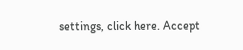settings, click here. Accept